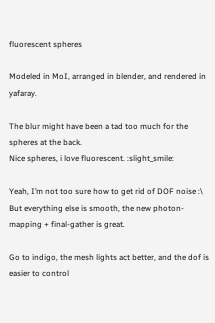fluorescent spheres

Modeled in MoI, arranged in blender, and rendered in yafaray.

The blur might have been a tad too much for the spheres at the back.
Nice spheres, i love fluorescent. :slight_smile:

Yeah, I’m not too sure how to get rid of DOF noise :\
But everything else is smooth, the new photon-mapping + final-gather is great.

Go to indigo, the mesh lights act better, and the dof is easier to control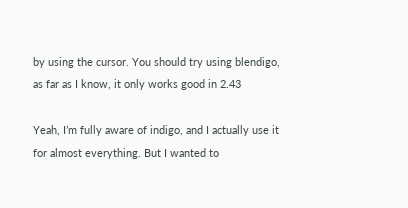by using the cursor. You should try using blendigo, as far as I know, it only works good in 2.43

Yeah, I’m fully aware of indigo, and I actually use it for almost everything. But I wanted to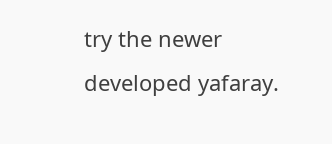try the newer developed yafaray.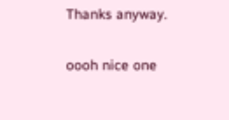Thanks anyway.

oooh nice one